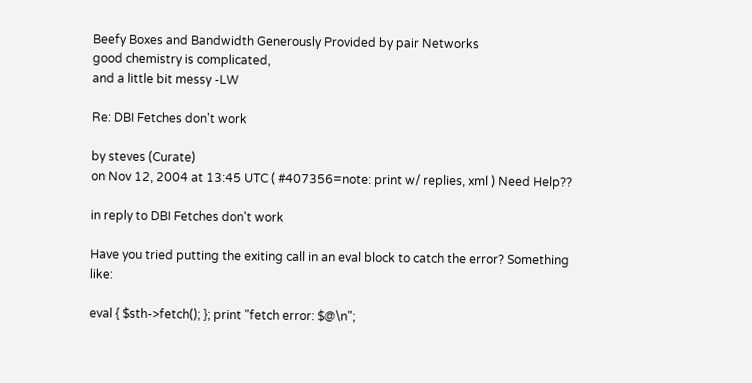Beefy Boxes and Bandwidth Generously Provided by pair Networks
good chemistry is complicated,
and a little bit messy -LW

Re: DBI Fetches don't work

by steves (Curate)
on Nov 12, 2004 at 13:45 UTC ( #407356=note: print w/ replies, xml ) Need Help??

in reply to DBI Fetches don't work

Have you tried putting the exiting call in an eval block to catch the error? Something like:

eval { $sth->fetch(); }; print "fetch error: $@\n";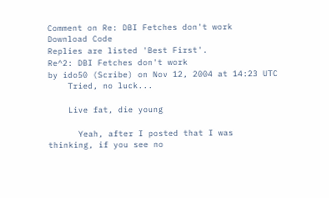Comment on Re: DBI Fetches don't work
Download Code
Replies are listed 'Best First'.
Re^2: DBI Fetches don't work
by ido50 (Scribe) on Nov 12, 2004 at 14:23 UTC
    Tried, no luck...

    Live fat, die young

      Yeah, after I posted that I was thinking, if you see no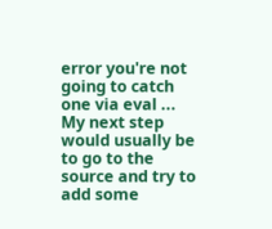error you're not going to catch one via eval ... My next step would usually be to go to the source and try to add some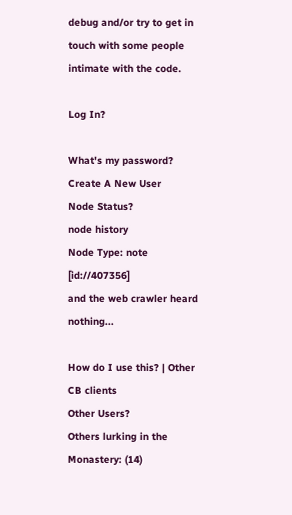debug and/or try to get in touch with some people intimate with the code.

Log In?

What's my password?
Create A New User
Node Status?
node history
Node Type: note [id://407356]
and the web crawler heard nothing...

How do I use this? | Other CB clients
Other Users?
Others lurking in the Monastery: (14)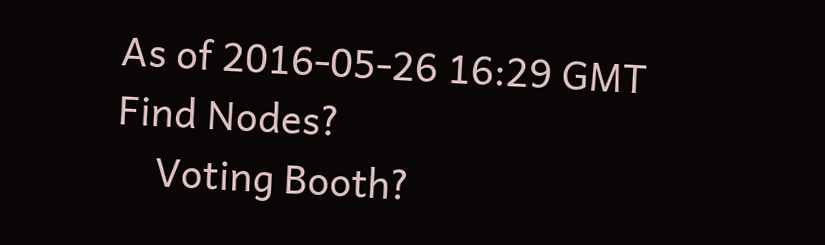As of 2016-05-26 16:29 GMT
Find Nodes?
    Voting Booth?